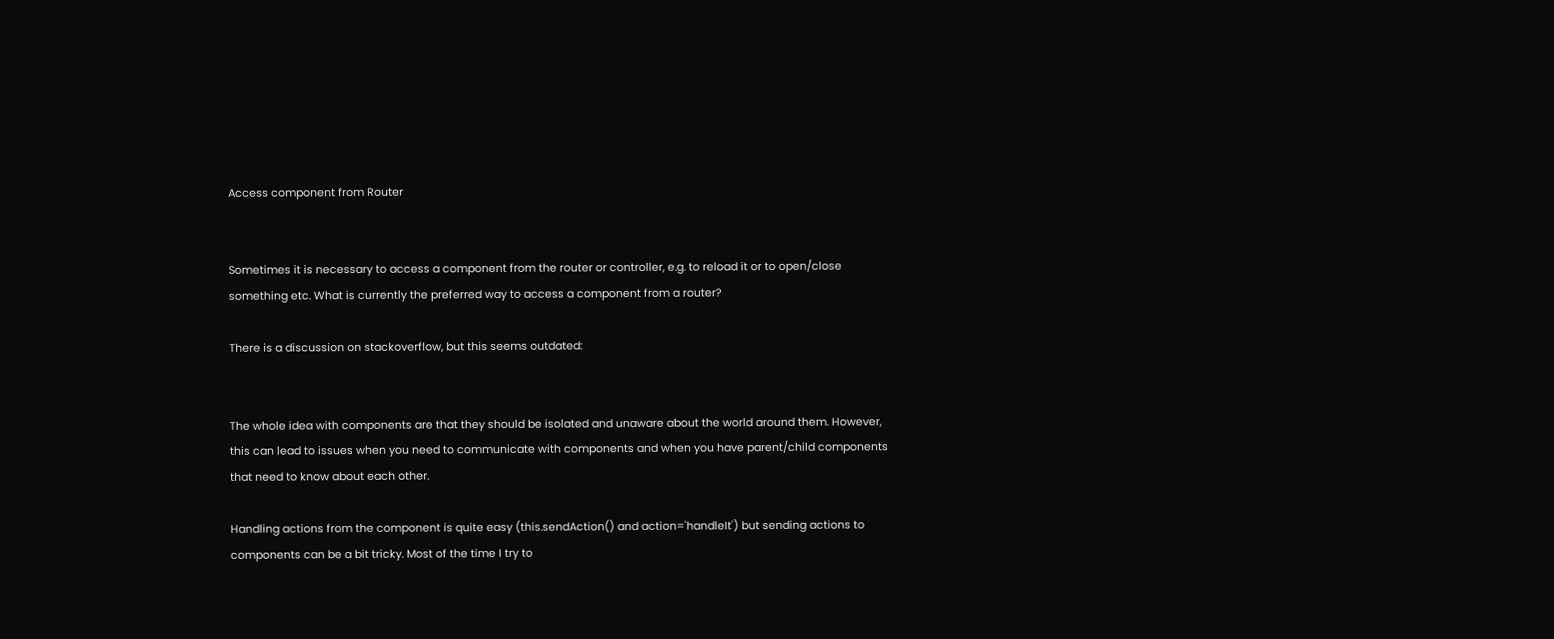Access component from Router


Sometimes it is necessary to access a component from the router or controller, e.g. to reload it or to open/close something etc. What is currently the preferred way to access a component from a router?

There is a discussion on stackoverflow, but this seems outdated:


The whole idea with components are that they should be isolated and unaware about the world around them. However, this can lead to issues when you need to communicate with components and when you have parent/child components that need to know about each other.

Handling actions from the component is quite easy (this.sendAction() and action='handleIt') but sending actions to components can be a bit tricky. Most of the time I try to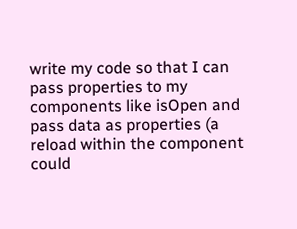write my code so that I can pass properties to my components like isOpen and pass data as properties (a reload within the component could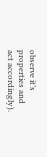observe it’s properties and act accordingly).